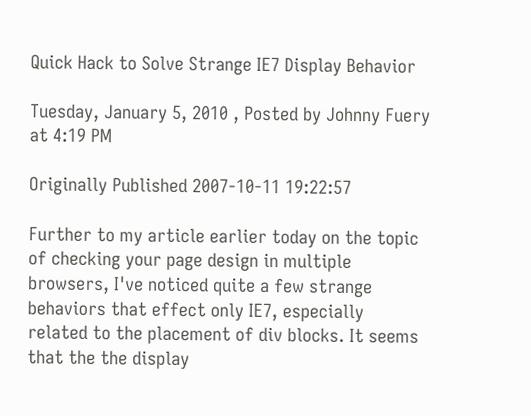Quick Hack to Solve Strange IE7 Display Behavior

Tuesday, January 5, 2010 , Posted by Johnny Fuery at 4:19 PM

Originally Published 2007-10-11 19:22:57

Further to my article earlier today on the topic of checking your page design in multiple browsers, I've noticed quite a few strange behaviors that effect only IE7, especially related to the placement of div blocks. It seems that the the display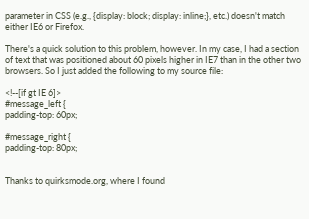parameter in CSS (e.g., {display: block; display: inline;}, etc.) doesn't match either IE6 or Firefox.

There's a quick solution to this problem, however. In my case, I had a section of text that was positioned about 60 pixels higher in IE7 than in the other two browsers. So I just added the following to my source file:

<!--[if gt IE 6]>
#message_left {
padding-top: 60px;

#message_right {
padding-top: 80px;


Thanks to quirksmode.org, where I found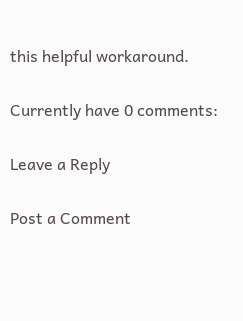this helpful workaround.

Currently have 0 comments:

Leave a Reply

Post a Comment